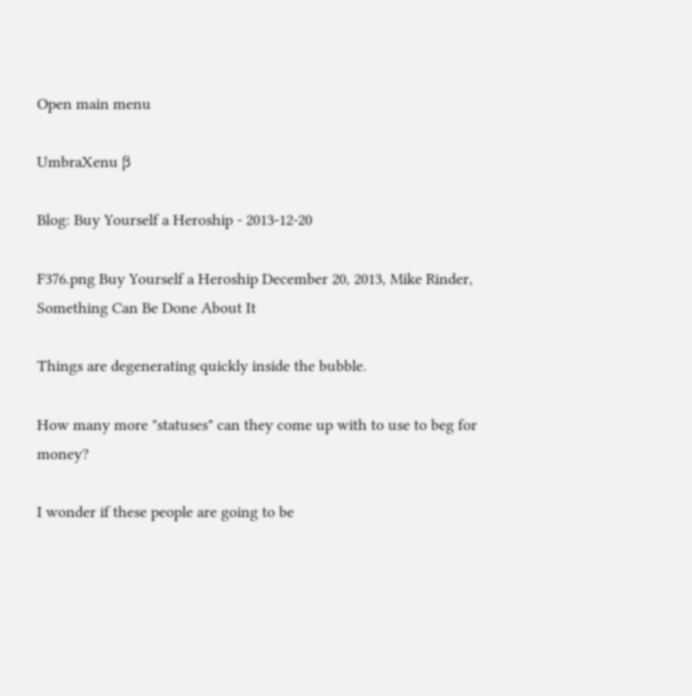Open main menu

UmbraXenu β

Blog: Buy Yourself a Heroship - 2013-12-20

F376.png Buy Yourself a Heroship December 20, 2013, Mike Rinder, Something Can Be Done About It

Things are degenerating quickly inside the bubble.

How many more "statuses" can they come up with to use to beg for money?

I wonder if these people are going to be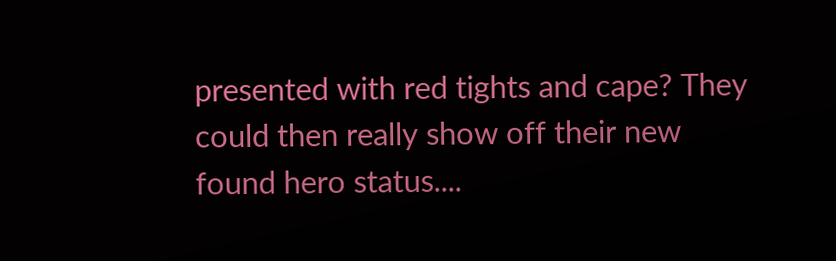presented with red tights and cape? They could then really show off their new found hero status....